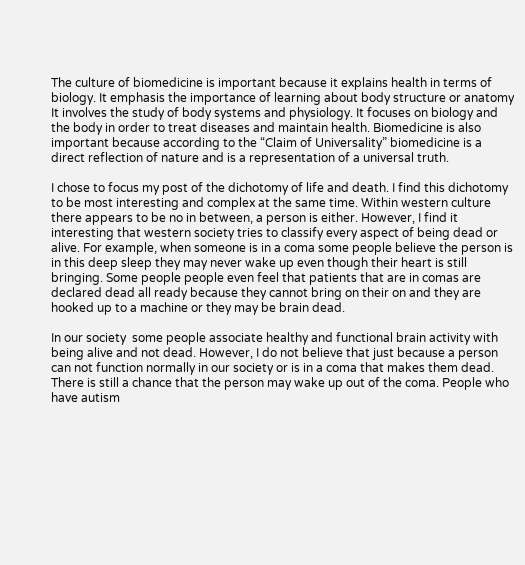The culture of biomedicine is important because it explains health in terms of biology. It emphasis the importance of learning about body structure or anatomy It involves the study of body systems and physiology. It focuses on biology and the body in order to treat diseases and maintain health. Biomedicine is also important because according to the “Claim of Universality” biomedicine is a direct reflection of nature and is a representation of a universal truth.

I chose to focus my post of the dichotomy of life and death. I find this dichotomy to be most interesting and complex at the same time. Within western culture there appears to be no in between, a person is either. However, I find it interesting that western society tries to classify every aspect of being dead or alive. For example, when someone is in a coma some people believe the person is in this deep sleep they may never wake up even though their heart is still bringing. Some people people even feel that patients that are in comas are declared dead all ready because they cannot bring on their on and they are hooked up to a machine or they may be brain dead.

In our society  some people associate healthy and functional brain activity with being alive and not dead. However, I do not believe that just because a person can not function normally in our society or is in a coma that makes them dead. There is still a chance that the person may wake up out of the coma. People who have autism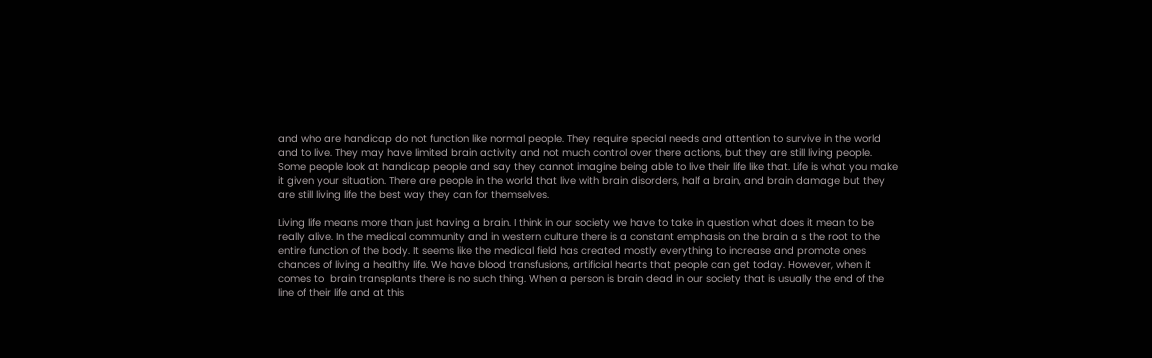and who are handicap do not function like normal people. They require special needs and attention to survive in the world and to live. They may have limited brain activity and not much control over there actions, but they are still living people. Some people look at handicap people and say they cannot imagine being able to live their life like that. Life is what you make it given your situation. There are people in the world that live with brain disorders, half a brain, and brain damage but they are still living life the best way they can for themselves.

Living life means more than just having a brain. I think in our society we have to take in question what does it mean to be really alive. In the medical community and in western culture there is a constant emphasis on the brain a s the root to the entire function of the body. It seems like the medical field has created mostly everything to increase and promote ones chances of living a healthy life. We have blood transfusions, artificial hearts that people can get today. However, when it comes to  brain transplants there is no such thing. When a person is brain dead in our society that is usually the end of the line of their life and at this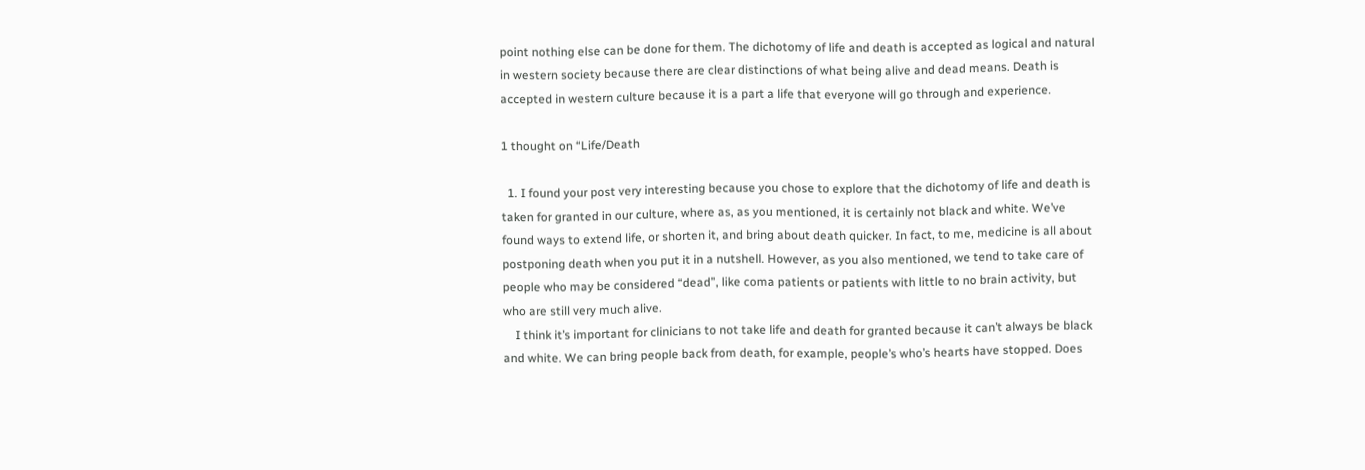point nothing else can be done for them. The dichotomy of life and death is accepted as logical and natural in western society because there are clear distinctions of what being alive and dead means. Death is accepted in western culture because it is a part a life that everyone will go through and experience.

1 thought on “Life/Death

  1. I found your post very interesting because you chose to explore that the dichotomy of life and death is taken for granted in our culture, where as, as you mentioned, it is certainly not black and white. We’ve found ways to extend life, or shorten it, and bring about death quicker. In fact, to me, medicine is all about postponing death when you put it in a nutshell. However, as you also mentioned, we tend to take care of people who may be considered “dead”, like coma patients or patients with little to no brain activity, but who are still very much alive.
    I think it’s important for clinicians to not take life and death for granted because it can’t always be black and white. We can bring people back from death, for example, people’s who’s hearts have stopped. Does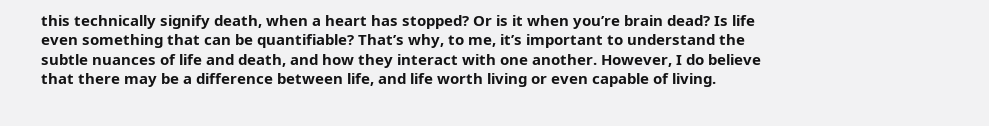this technically signify death, when a heart has stopped? Or is it when you’re brain dead? Is life even something that can be quantifiable? That’s why, to me, it’s important to understand the subtle nuances of life and death, and how they interact with one another. However, I do believe that there may be a difference between life, and life worth living or even capable of living.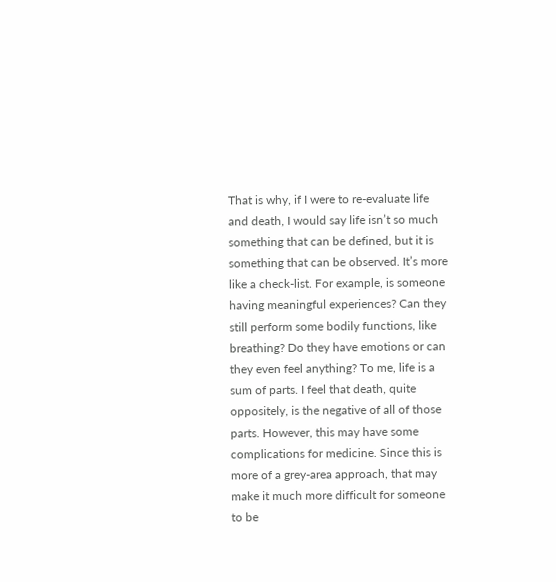That is why, if I were to re-evaluate life and death, I would say life isn’t so much something that can be defined, but it is something that can be observed. It’s more like a check-list. For example, is someone having meaningful experiences? Can they still perform some bodily functions, like breathing? Do they have emotions or can they even feel anything? To me, life is a sum of parts. I feel that death, quite oppositely, is the negative of all of those parts. However, this may have some complications for medicine. Since this is more of a grey-area approach, that may make it much more difficult for someone to be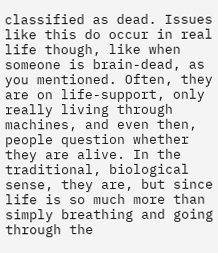classified as dead. Issues like this do occur in real life though, like when someone is brain-dead, as you mentioned. Often, they are on life-support, only really living through machines, and even then, people question whether they are alive. In the traditional, biological sense, they are, but since life is so much more than simply breathing and going through the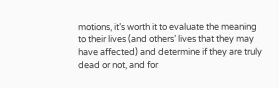motions, it’s worth it to evaluate the meaning to their lives (and others’ lives that they may have affected) and determine if they are truly dead or not, and for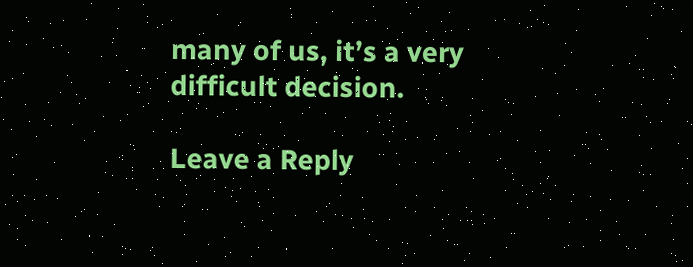many of us, it’s a very difficult decision.

Leave a Reply